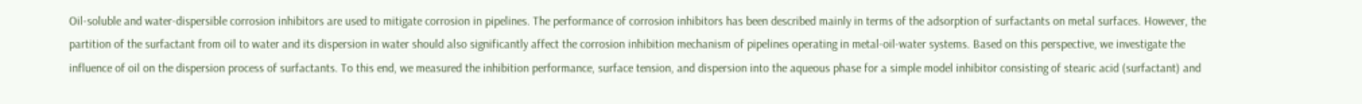Oil-soluble and water-dispersible corrosion inhibitors are used to mitigate corrosion in pipelines. The performance of corrosion inhibitors has been described mainly in terms of the adsorption of surfactants on metal surfaces. However, the partition of the surfactant from oil to water and its dispersion in water should also significantly affect the corrosion inhibition mechanism of pipelines operating in metal-oil-water systems. Based on this perspective, we investigate the influence of oil on the dispersion process of surfactants. To this end, we measured the inhibition performance, surface tension, and dispersion into the aqueous phase for a simple model inhibitor consisting of stearic acid (surfactant) and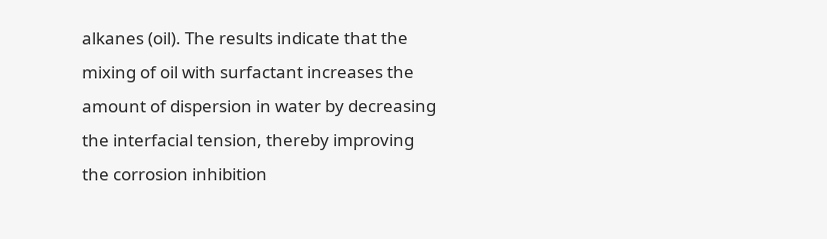alkanes (oil). The results indicate that the mixing of oil with surfactant increases the amount of dispersion in water by decreasing the interfacial tension, thereby improving the corrosion inhibition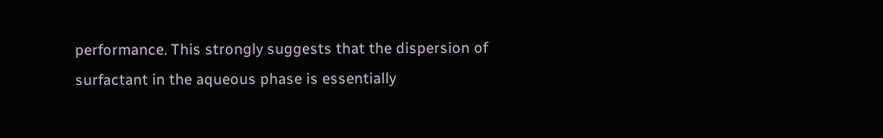performance. This strongly suggests that the dispersion of surfactant in the aqueous phase is essentially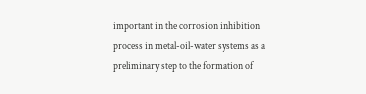important in the corrosion inhibition process in metal-oil-water systems as a preliminary step to the formation of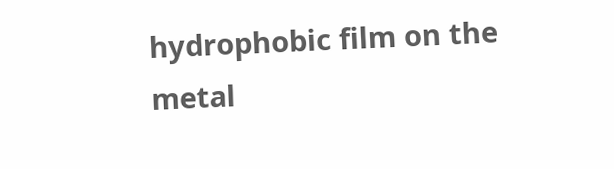hydrophobic film on the metal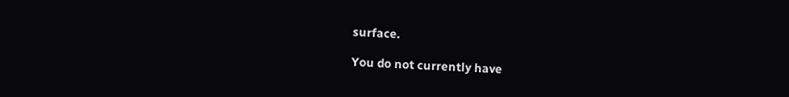surface.

You do not currently have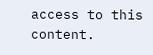access to this content.